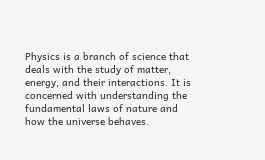Physics is a branch of science that deals with the study of matter, energy, and their interactions. It is concerned with understanding the fundamental laws of nature and how the universe behaves.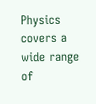Physics covers a wide range of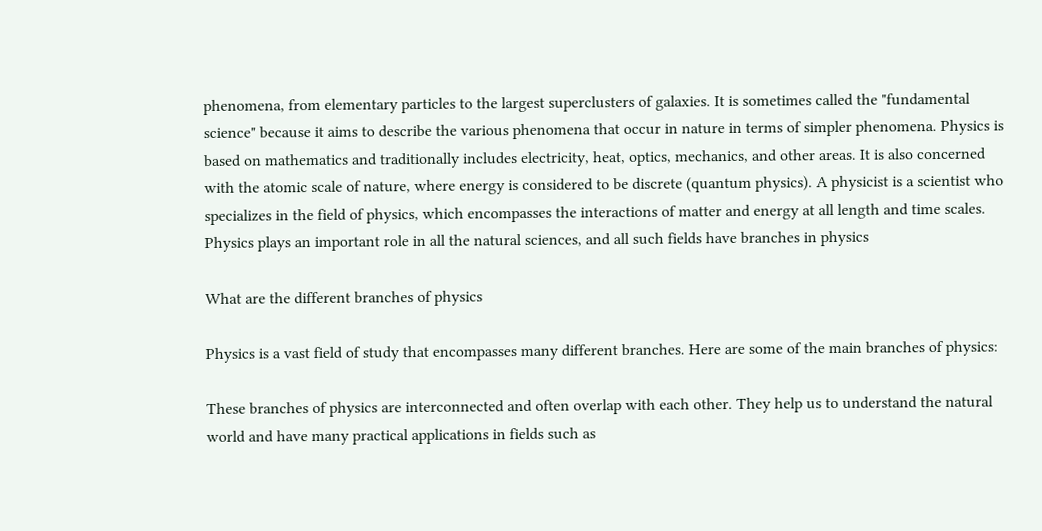phenomena, from elementary particles to the largest superclusters of galaxies. It is sometimes called the "fundamental science" because it aims to describe the various phenomena that occur in nature in terms of simpler phenomena. Physics is based on mathematics and traditionally includes electricity, heat, optics, mechanics, and other areas. It is also concerned with the atomic scale of nature, where energy is considered to be discrete (quantum physics). A physicist is a scientist who specializes in the field of physics, which encompasses the interactions of matter and energy at all length and time scales. Physics plays an important role in all the natural sciences, and all such fields have branches in physics

What are the different branches of physics

Physics is a vast field of study that encompasses many different branches. Here are some of the main branches of physics:

These branches of physics are interconnected and often overlap with each other. They help us to understand the natural world and have many practical applications in fields such as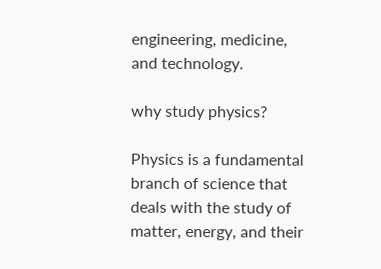engineering, medicine, and technology.

why study physics?

Physics is a fundamental branch of science that deals with the study of matter, energy, and their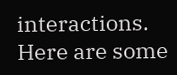interactions. Here are some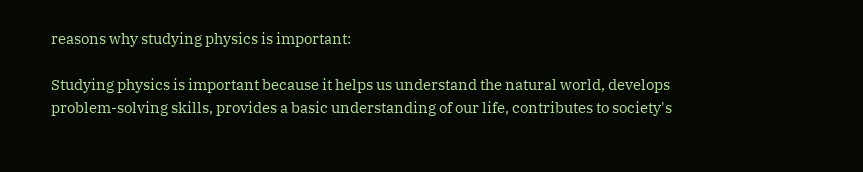reasons why studying physics is important:

Studying physics is important because it helps us understand the natural world, develops problem-solving skills, provides a basic understanding of our life, contributes to society's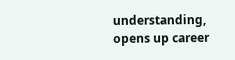understanding, opens up career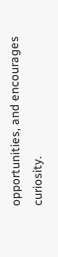opportunities, and encourages curiosity.